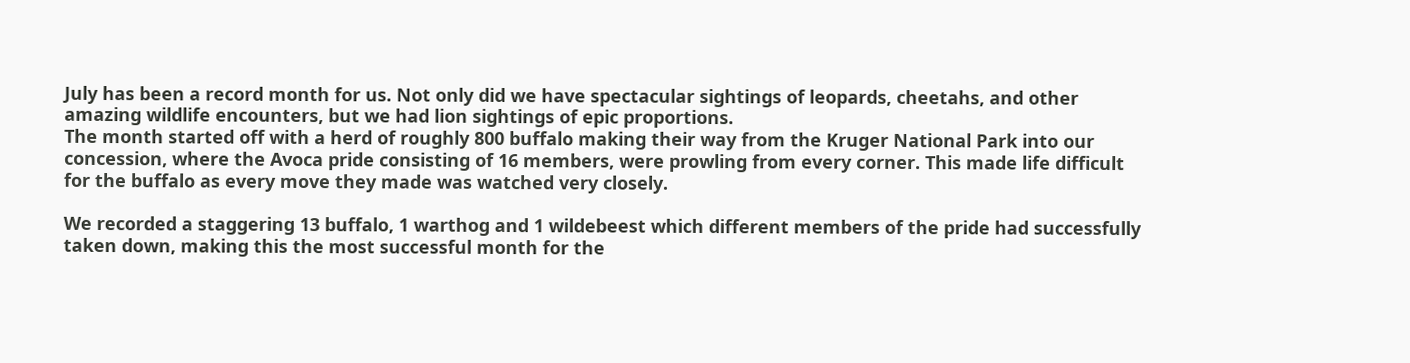July has been a record month for us. Not only did we have spectacular sightings of leopards, cheetahs, and other amazing wildlife encounters, but we had lion sightings of epic proportions.
The month started off with a herd of roughly 800 buffalo making their way from the Kruger National Park into our concession, where the Avoca pride consisting of 16 members, were prowling from every corner. This made life difficult for the buffalo as every move they made was watched very closely.

We recorded a staggering 13 buffalo, 1 warthog and 1 wildebeest which different members of the pride had successfully taken down, making this the most successful month for the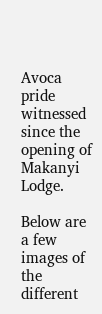Avoca pride witnessed since the opening of Makanyi Lodge.

Below are a few images of the different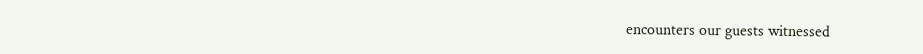encounters our guests witnessed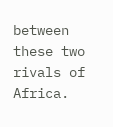between these two rivals of Africa.